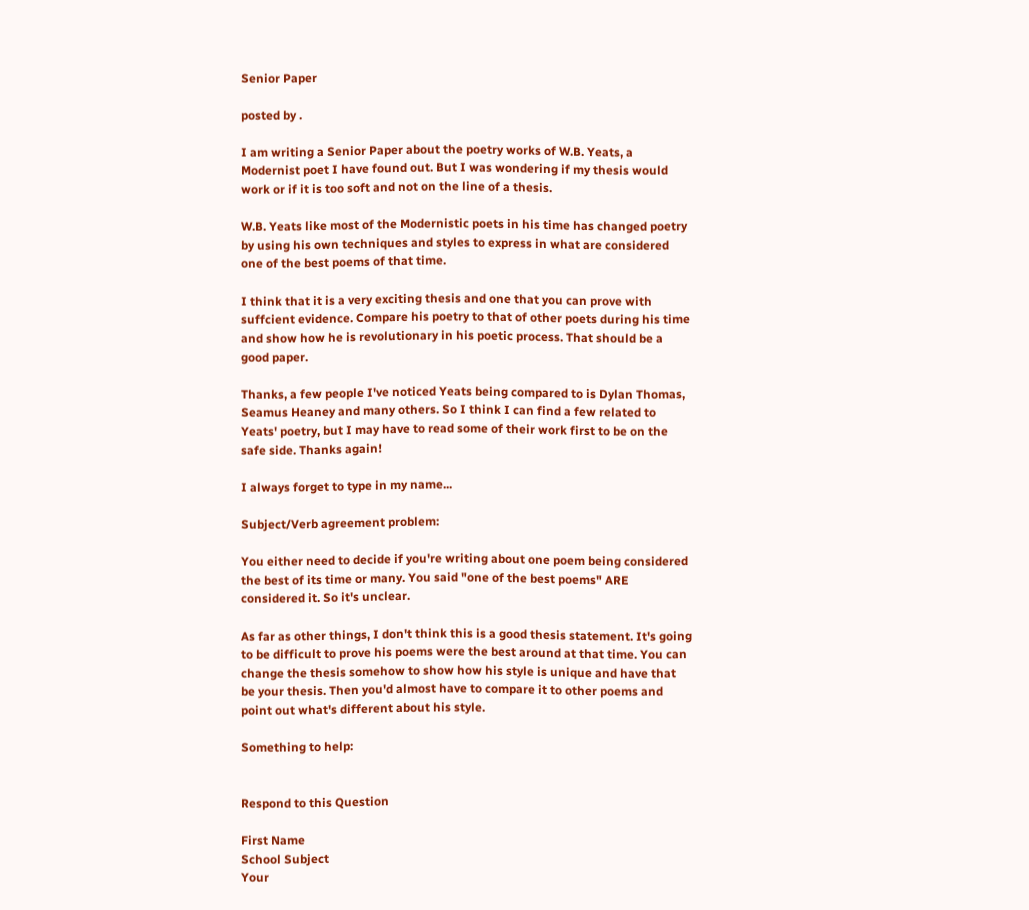Senior Paper

posted by .

I am writing a Senior Paper about the poetry works of W.B. Yeats, a Modernist poet I have found out. But I was wondering if my thesis would work or if it is too soft and not on the line of a thesis.

W.B. Yeats like most of the Modernistic poets in his time has changed poetry by using his own techniques and styles to express in what are considered one of the best poems of that time.

I think that it is a very exciting thesis and one that you can prove with suffcient evidence. Compare his poetry to that of other poets during his time and show how he is revolutionary in his poetic process. That should be a good paper.

Thanks, a few people I've noticed Yeats being compared to is Dylan Thomas, Seamus Heaney and many others. So I think I can find a few related to Yeats' poetry, but I may have to read some of their work first to be on the safe side. Thanks again!

I always forget to type in my name...

Subject/Verb agreement problem:

You either need to decide if you're writing about one poem being considered the best of its time or many. You said "one of the best poems" ARE considered it. So it's unclear.

As far as other things, I don't think this is a good thesis statement. It's going to be difficult to prove his poems were the best around at that time. You can change the thesis somehow to show how his style is unique and have that be your thesis. Then you'd almost have to compare it to other poems and point out what's different about his style.

Something to help:


Respond to this Question

First Name
School Subject
Your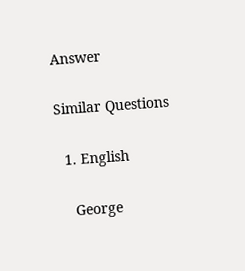Answer

Similar Questions

  1. English

    George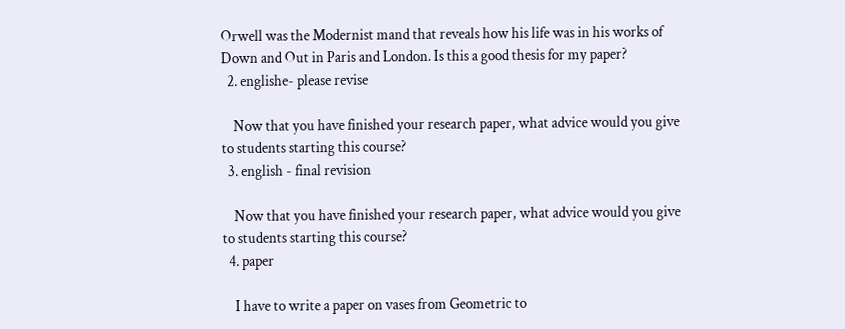Orwell was the Modernist mand that reveals how his life was in his works of Down and Out in Paris and London. Is this a good thesis for my paper?
  2. englishe- please revise

    Now that you have finished your research paper, what advice would you give to students starting this course?
  3. english - final revision

    Now that you have finished your research paper, what advice would you give to students starting this course?
  4. paper

    I have to write a paper on vases from Geometric to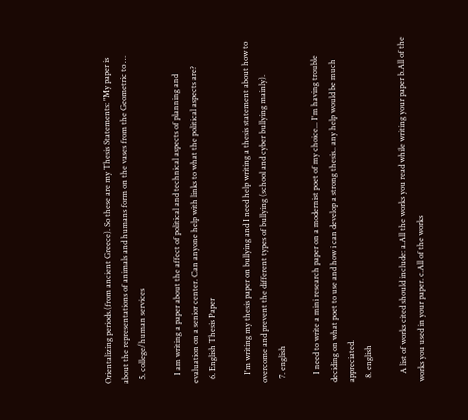Orientalizing periods.(from ancient Greece). So these are my Thesis Statements: "My paper is about the representations of animals and humans form on the vases from the Geometric to …
  5. college/human services

    I am writing a paper about the affect of political and technical aspects of planning and evaluation on a senior center. Can anyone help with links to what the political aspects are?
  6. English Thesis Paper

    I'm writing my thesis paper on bullying and I need help writing a thesis statement about how to overcome and prevent the different types of bullying (school and cyber bullying mainly).
  7. english

    I need to write a mini research paper on a modernist poet of my choice... I'm having trouble deciding on what poet to use and how i can develop a strong thesis.. any help would be much appreciated.
  8. english

    A list of works cited should include: a.All the works you read while writing your paper b.All of the works you used in your paper. c.All of the works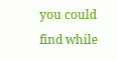you could find while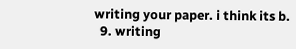writing your paper. i think its b.
  9. writing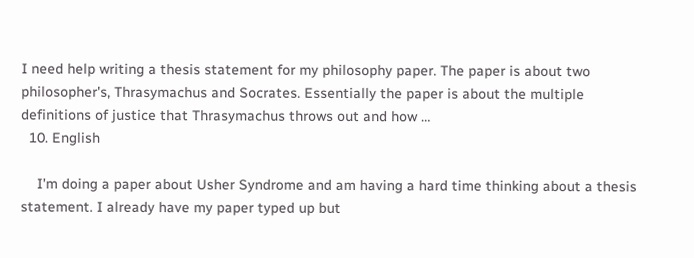I need help writing a thesis statement for my philosophy paper. The paper is about two philosopher's, Thrasymachus and Socrates. Essentially the paper is about the multiple definitions of justice that Thrasymachus throws out and how …
  10. English

    I'm doing a paper about Usher Syndrome and am having a hard time thinking about a thesis statement. I already have my paper typed up but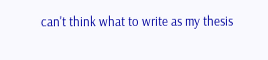can't think what to write as my thesis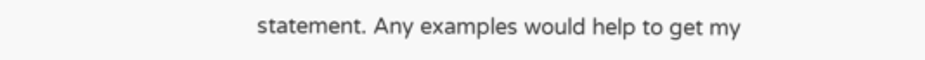statement. Any examples would help to get my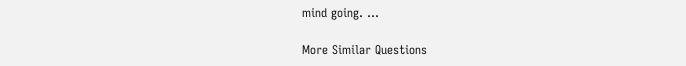mind going. …

More Similar Questions